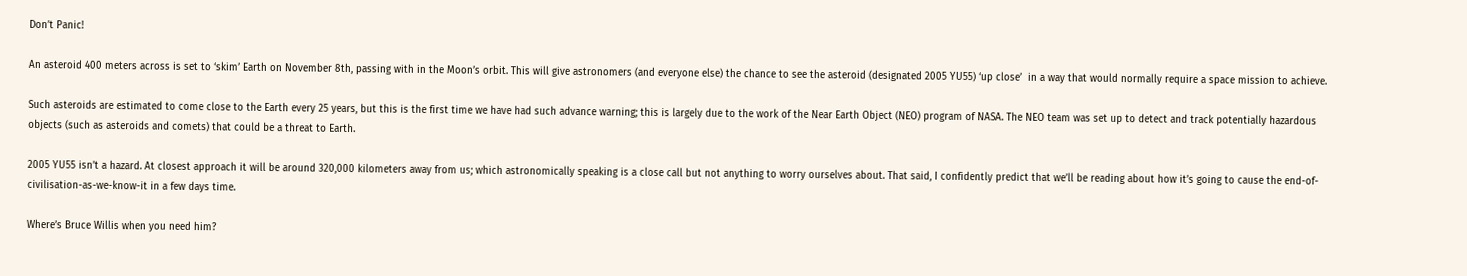Don’t Panic!

An asteroid 400 meters across is set to ‘skim’ Earth on November 8th, passing with in the Moon’s orbit. This will give astronomers (and everyone else) the chance to see the asteroid (designated 2005 YU55) ‘up close’  in a way that would normally require a space mission to achieve.

Such asteroids are estimated to come close to the Earth every 25 years, but this is the first time we have had such advance warning; this is largely due to the work of the Near Earth Object (NEO) program of NASA. The NEO team was set up to detect and track potentially hazardous objects (such as asteroids and comets) that could be a threat to Earth.

2005 YU55 isn’t a hazard. At closest approach it will be around 320,000 kilometers away from us; which astronomically speaking is a close call but not anything to worry ourselves about. That said, I confidently predict that we’ll be reading about how it’s going to cause the end-of-civilisation-as-we-know-it in a few days time.

Where’s Bruce Willis when you need him?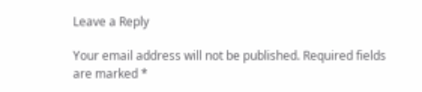Leave a Reply

Your email address will not be published. Required fields are marked *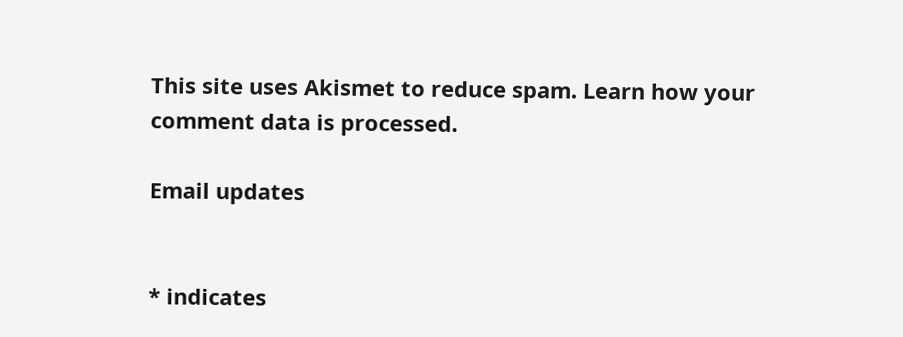This site uses Akismet to reduce spam. Learn how your comment data is processed.

Email updates


* indicates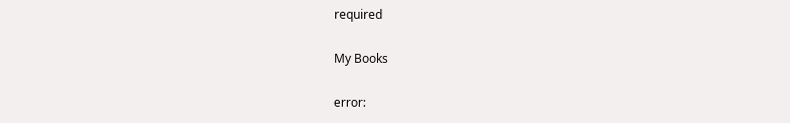required

My Books

error: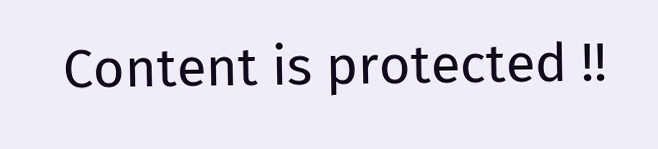Content is protected !!